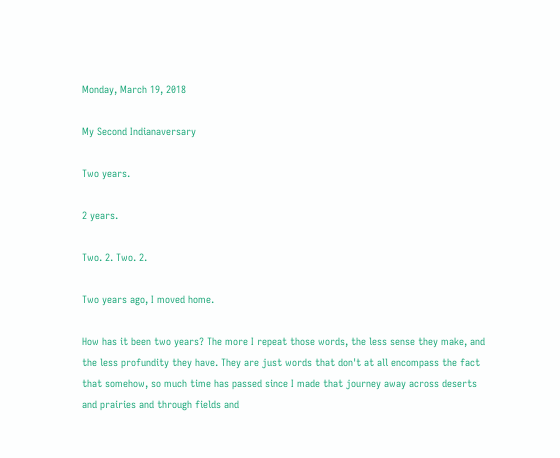Monday, March 19, 2018

My Second Indianaversary

Two years.

2 years.

Two. 2. Two. 2.

Two years ago, I moved home.

How has it been two years? The more I repeat those words, the less sense they make, and the less profundity they have. They are just words that don't at all encompass the fact that somehow, so much time has passed since I made that journey away across deserts and prairies and through fields and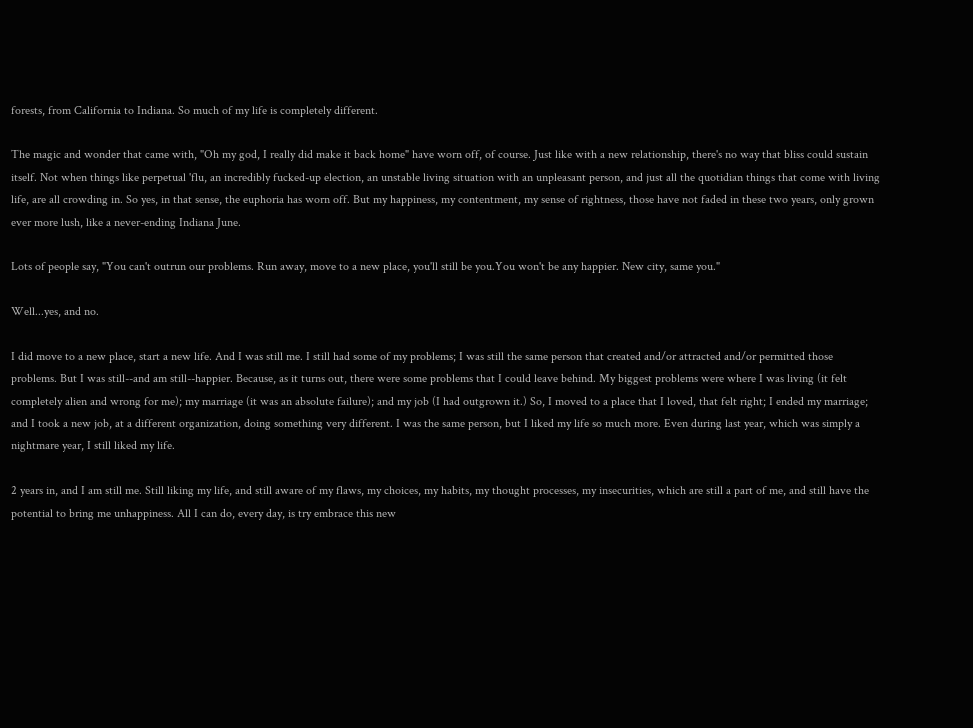forests, from California to Indiana. So much of my life is completely different.

The magic and wonder that came with, "Oh my god, I really did make it back home" have worn off, of course. Just like with a new relationship, there's no way that bliss could sustain itself. Not when things like perpetual 'flu, an incredibly fucked-up election, an unstable living situation with an unpleasant person, and just all the quotidian things that come with living life, are all crowding in. So yes, in that sense, the euphoria has worn off. But my happiness, my contentment, my sense of rightness, those have not faded in these two years, only grown ever more lush, like a never-ending Indiana June.

Lots of people say, "You can't outrun our problems. Run away, move to a new place, you'll still be you.You won't be any happier. New city, same you."

Well...yes, and no.

I did move to a new place, start a new life. And I was still me. I still had some of my problems; I was still the same person that created and/or attracted and/or permitted those problems. But I was still--and am still--happier. Because, as it turns out, there were some problems that I could leave behind. My biggest problems were where I was living (it felt completely alien and wrong for me); my marriage (it was an absolute failure); and my job (I had outgrown it.) So, I moved to a place that I loved, that felt right; I ended my marriage; and I took a new job, at a different organization, doing something very different. I was the same person, but I liked my life so much more. Even during last year, which was simply a nightmare year, I still liked my life.

2 years in, and I am still me. Still liking my life, and still aware of my flaws, my choices, my habits, my thought processes, my insecurities, which are still a part of me, and still have the potential to bring me unhappiness. All I can do, every day, is try embrace this new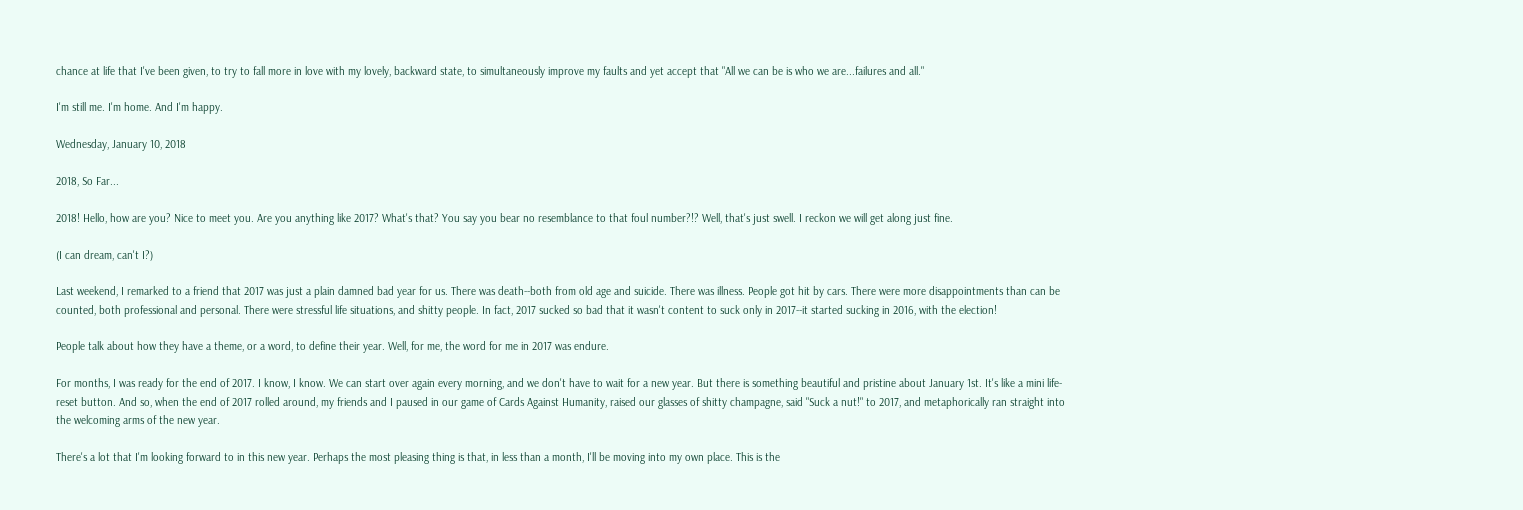chance at life that I've been given, to try to fall more in love with my lovely, backward state, to simultaneously improve my faults and yet accept that "All we can be is who we are...failures and all."

I'm still me. I'm home. And I'm happy.

Wednesday, January 10, 2018

2018, So Far...

2018! Hello, how are you? Nice to meet you. Are you anything like 2017? What's that? You say you bear no resemblance to that foul number?!? Well, that's just swell. I reckon we will get along just fine.

(I can dream, can't I?)

Last weekend, I remarked to a friend that 2017 was just a plain damned bad year for us. There was death--both from old age and suicide. There was illness. People got hit by cars. There were more disappointments than can be counted, both professional and personal. There were stressful life situations, and shitty people. In fact, 2017 sucked so bad that it wasn't content to suck only in 2017--it started sucking in 2016, with the election!

People talk about how they have a theme, or a word, to define their year. Well, for me, the word for me in 2017 was endure.

For months, I was ready for the end of 2017. I know, I know. We can start over again every morning, and we don't have to wait for a new year. But there is something beautiful and pristine about January 1st. It's like a mini life-reset button. And so, when the end of 2017 rolled around, my friends and I paused in our game of Cards Against Humanity, raised our glasses of shitty champagne, said "Suck a nut!" to 2017, and metaphorically ran straight into the welcoming arms of the new year.

There's a lot that I'm looking forward to in this new year. Perhaps the most pleasing thing is that, in less than a month, I'll be moving into my own place. This is the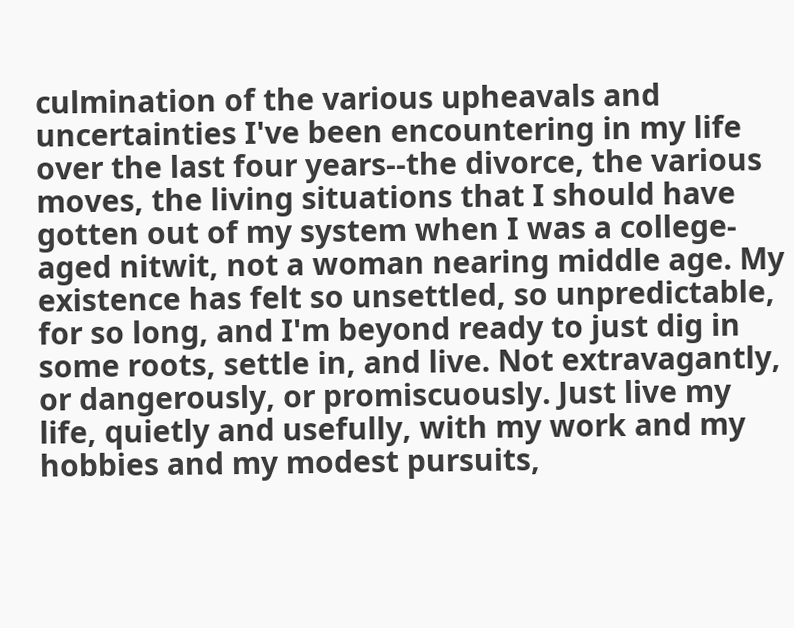culmination of the various upheavals and uncertainties I've been encountering in my life over the last four years--the divorce, the various moves, the living situations that I should have gotten out of my system when I was a college-aged nitwit, not a woman nearing middle age. My existence has felt so unsettled, so unpredictable, for so long, and I'm beyond ready to just dig in some roots, settle in, and live. Not extravagantly, or dangerously, or promiscuously. Just live my life, quietly and usefully, with my work and my hobbies and my modest pursuits,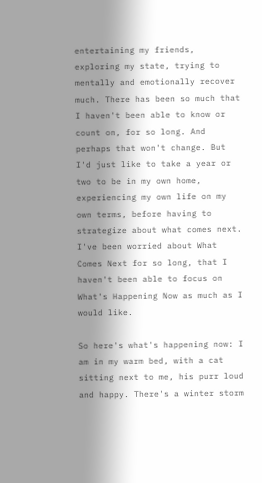entertaining my friends, exploring my state, trying to mentally and emotionally recover much. There has been so much that I haven't been able to know or count on, for so long. And perhaps that won't change. But I'd just like to take a year or two to be in my own home, experiencing my own life on my own terms, before having to strategize about what comes next. I've been worried about What Comes Next for so long, that I haven't been able to focus on What's Happening Now as much as I would like.

So here's what's happening now: I am in my warm bed, with a cat sitting next to me, his purr loud and happy. There's a winter storm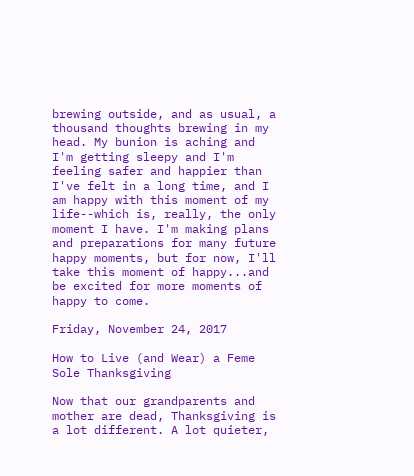brewing outside, and as usual, a thousand thoughts brewing in my head. My bunion is aching and I'm getting sleepy and I'm feeling safer and happier than I've felt in a long time, and I am happy with this moment of my life--which is, really, the only moment I have. I'm making plans and preparations for many future happy moments, but for now, I'll take this moment of happy...and be excited for more moments of happy to come.

Friday, November 24, 2017

How to Live (and Wear) a Feme Sole Thanksgiving

Now that our grandparents and mother are dead, Thanksgiving is a lot different. A lot quieter,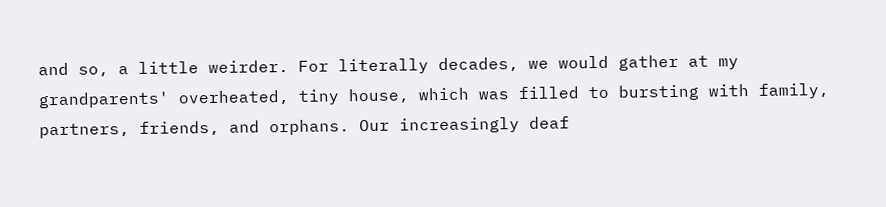and so, a little weirder. For literally decades, we would gather at my grandparents' overheated, tiny house, which was filled to bursting with family, partners, friends, and orphans. Our increasingly deaf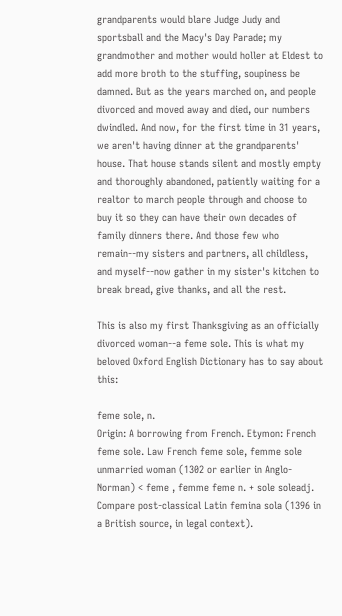grandparents would blare Judge Judy and sportsball and the Macy's Day Parade; my grandmother and mother would holler at Eldest to add more broth to the stuffing, soupiness be damned. But as the years marched on, and people divorced and moved away and died, our numbers dwindled. And now, for the first time in 31 years, we aren't having dinner at the grandparents' house. That house stands silent and mostly empty and thoroughly abandoned, patiently waiting for a realtor to march people through and choose to buy it so they can have their own decades of family dinners there. And those few who remain--my sisters and partners, all childless, and myself--now gather in my sister's kitchen to break bread, give thanks, and all the rest.

This is also my first Thanksgiving as an officially divorced woman--a feme sole. This is what my beloved Oxford English Dictionary has to say about this:

feme sole, n.
Origin: A borrowing from French. Etymon: French feme sole. Law French feme sole, femme sole unmarried woman (1302 or earlier in Anglo-Norman) < feme , femme feme n. + sole soleadj. Compare post-classical Latin femina sola (1396 in a British source, in legal context).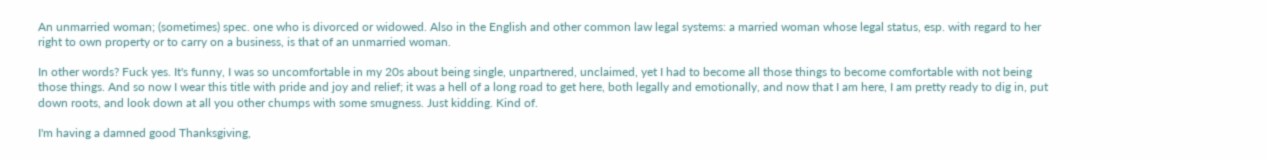An unmarried woman; (sometimes) spec. one who is divorced or widowed. Also in the English and other common law legal systems: a married woman whose legal status, esp. with regard to her right to own property or to carry on a business, is that of an unmarried woman.

In other words? Fuck yes. It's funny, I was so uncomfortable in my 20s about being single, unpartnered, unclaimed, yet I had to become all those things to become comfortable with not being those things. And so now I wear this title with pride and joy and relief; it was a hell of a long road to get here, both legally and emotionally, and now that I am here, I am pretty ready to dig in, put down roots, and look down at all you other chumps with some smugness. Just kidding. Kind of.

I'm having a damned good Thanksgiving,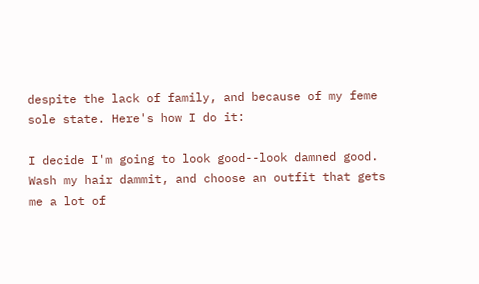despite the lack of family, and because of my feme sole state. Here's how I do it:

I decide I'm going to look good--look damned good. Wash my hair dammit, and choose an outfit that gets me a lot of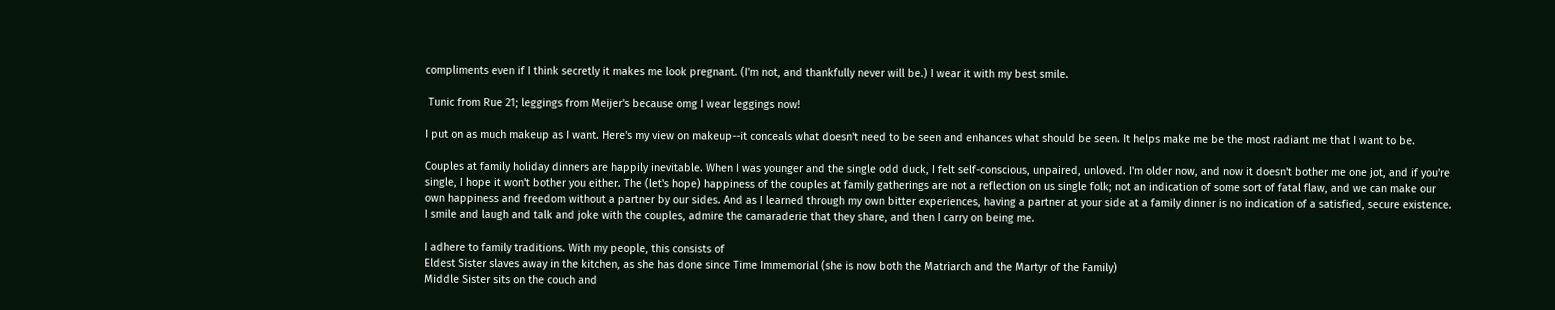compliments even if I think secretly it makes me look pregnant. (I'm not, and thankfully never will be.) I wear it with my best smile.

 Tunic from Rue 21; leggings from Meijer's because omg I wear leggings now!

I put on as much makeup as I want. Here's my view on makeup--it conceals what doesn't need to be seen and enhances what should be seen. It helps make me be the most radiant me that I want to be.

Couples at family holiday dinners are happily inevitable. When I was younger and the single odd duck, I felt self-conscious, unpaired, unloved. I'm older now, and now it doesn't bother me one jot, and if you're single, I hope it won't bother you either. The (let's hope) happiness of the couples at family gatherings are not a reflection on us single folk; not an indication of some sort of fatal flaw, and we can make our own happiness and freedom without a partner by our sides. And as I learned through my own bitter experiences, having a partner at your side at a family dinner is no indication of a satisfied, secure existence. I smile and laugh and talk and joke with the couples, admire the camaraderie that they share, and then I carry on being me.

I adhere to family traditions. With my people, this consists of
Eldest Sister slaves away in the kitchen, as she has done since Time Immemorial (she is now both the Matriarch and the Martyr of the Family)
Middle Sister sits on the couch and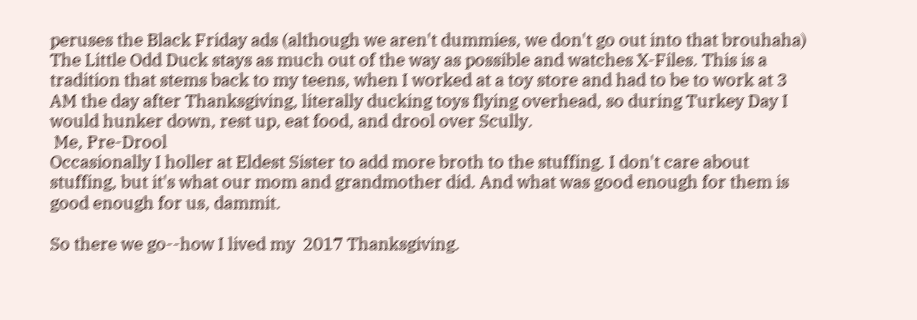peruses the Black Friday ads (although we aren't dummies, we don't go out into that brouhaha)
The Little Odd Duck stays as much out of the way as possible and watches X-Files. This is a tradition that stems back to my teens, when I worked at a toy store and had to be to work at 3 AM the day after Thanksgiving, literally ducking toys flying overhead, so during Turkey Day I would hunker down, rest up, eat food, and drool over Scully.
 Me, Pre-Drool
Occasionally I holler at Eldest Sister to add more broth to the stuffing. I don't care about stuffing, but it's what our mom and grandmother did. And what was good enough for them is good enough for us, dammit.

So there we go--how I lived my  2017 Thanksgiving.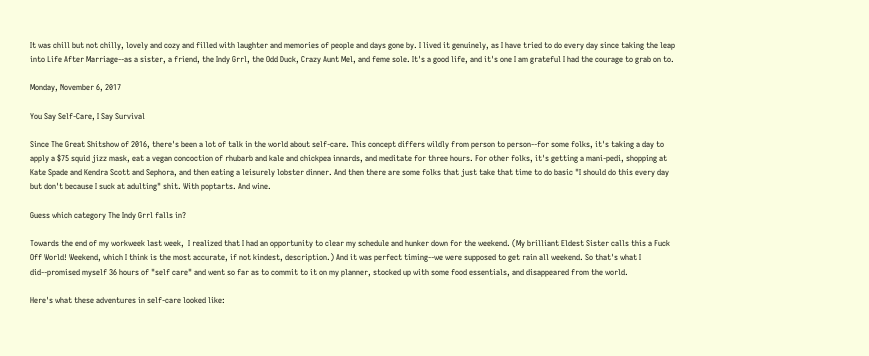It was chill but not chilly, lovely and cozy and filled with laughter and memories of people and days gone by. I lived it genuinely, as I have tried to do every day since taking the leap into Life After Marriage--as a sister, a friend, the Indy Grrl, the Odd Duck, Crazy Aunt Mel, and feme sole. It's a good life, and it's one I am grateful I had the courage to grab on to.

Monday, November 6, 2017

You Say Self-Care, I Say Survival

Since The Great Shitshow of 2016, there's been a lot of talk in the world about self-care. This concept differs wildly from person to person--for some folks, it's taking a day to apply a $75 squid jizz mask, eat a vegan concoction of rhubarb and kale and chickpea innards, and meditate for three hours. For other folks, it's getting a mani-pedi, shopping at Kate Spade and Kendra Scott and Sephora, and then eating a leisurely lobster dinner. And then there are some folks that just take that time to do basic "I should do this every day but don't because I suck at adulting" shit. With poptarts. And wine.

Guess which category The Indy Grrl falls in?

Towards the end of my workweek last week,  I realized that I had an opportunity to clear my schedule and hunker down for the weekend. (My brilliant Eldest Sister calls this a Fuck Off World! Weekend, which I think is the most accurate, if not kindest, description.) And it was perfect timing--we were supposed to get rain all weekend. So that's what I did--promised myself 36 hours of "self care" and went so far as to commit to it on my planner, stocked up with some food essentials, and disappeared from the world.

Here's what these adventures in self-care looked like: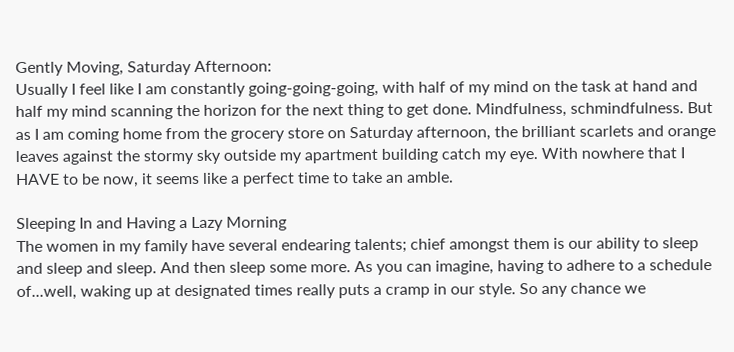Gently Moving, Saturday Afternoon:
Usually I feel like I am constantly going-going-going, with half of my mind on the task at hand and half my mind scanning the horizon for the next thing to get done. Mindfulness, schmindfulness. But as I am coming home from the grocery store on Saturday afternoon, the brilliant scarlets and orange leaves against the stormy sky outside my apartment building catch my eye. With nowhere that I HAVE to be now, it seems like a perfect time to take an amble.

Sleeping In and Having a Lazy Morning
The women in my family have several endearing talents; chief amongst them is our ability to sleep and sleep and sleep. And then sleep some more. As you can imagine, having to adhere to a schedule of...well, waking up at designated times really puts a cramp in our style. So any chance we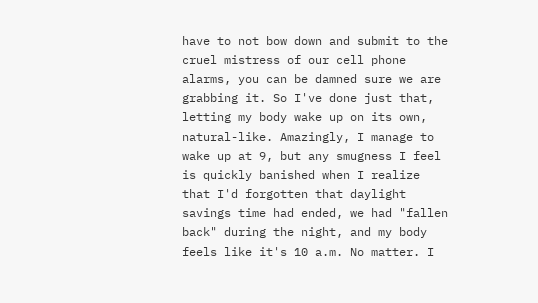have to not bow down and submit to the cruel mistress of our cell phone alarms, you can be damned sure we are grabbing it. So I've done just that, letting my body wake up on its own, natural-like. Amazingly, I manage to wake up at 9, but any smugness I feel is quickly banished when I realize that I'd forgotten that daylight savings time had ended, we had "fallen back" during the night, and my body feels like it's 10 a.m. No matter. I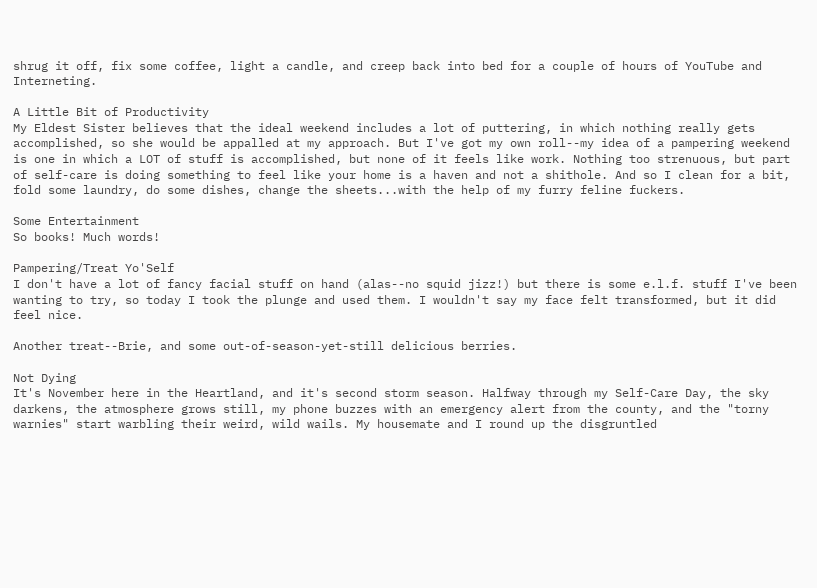shrug it off, fix some coffee, light a candle, and creep back into bed for a couple of hours of YouTube and Interneting.

A Little Bit of Productivity
My Eldest Sister believes that the ideal weekend includes a lot of puttering, in which nothing really gets accomplished, so she would be appalled at my approach. But I've got my own roll--my idea of a pampering weekend is one in which a LOT of stuff is accomplished, but none of it feels like work. Nothing too strenuous, but part of self-care is doing something to feel like your home is a haven and not a shithole. And so I clean for a bit, fold some laundry, do some dishes, change the sheets...with the help of my furry feline fuckers.

Some Entertainment
So books! Much words!

Pampering/Treat Yo'Self
I don't have a lot of fancy facial stuff on hand (alas--no squid jizz!) but there is some e.l.f. stuff I've been wanting to try, so today I took the plunge and used them. I wouldn't say my face felt transformed, but it did feel nice.

Another treat--Brie, and some out-of-season-yet-still delicious berries.

Not Dying
It's November here in the Heartland, and it's second storm season. Halfway through my Self-Care Day, the sky darkens, the atmosphere grows still, my phone buzzes with an emergency alert from the county, and the "torny warnies" start warbling their weird, wild wails. My housemate and I round up the disgruntled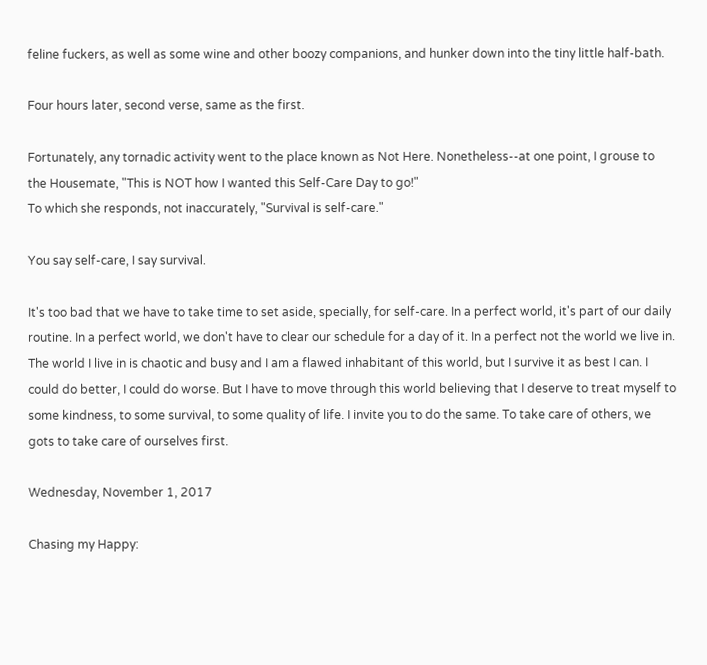feline fuckers, as well as some wine and other boozy companions, and hunker down into the tiny little half-bath.

Four hours later, second verse, same as the first.

Fortunately, any tornadic activity went to the place known as Not Here. Nonetheless--at one point, I grouse to the Housemate, "This is NOT how I wanted this Self-Care Day to go!"
To which she responds, not inaccurately, "Survival is self-care."

You say self-care, I say survival.

It's too bad that we have to take time to set aside, specially, for self-care. In a perfect world, it's part of our daily routine. In a perfect world, we don't have to clear our schedule for a day of it. In a perfect not the world we live in. The world I live in is chaotic and busy and I am a flawed inhabitant of this world, but I survive it as best I can. I could do better, I could do worse. But I have to move through this world believing that I deserve to treat myself to some kindness, to some survival, to some quality of life. I invite you to do the same. To take care of others, we gots to take care of ourselves first.

Wednesday, November 1, 2017

Chasing my Happy: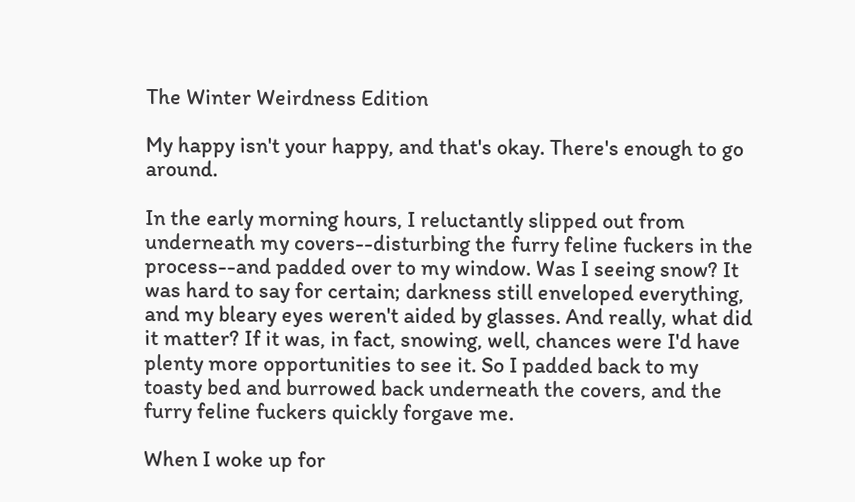The Winter Weirdness Edition

My happy isn't your happy, and that's okay. There's enough to go around.

In the early morning hours, I reluctantly slipped out from underneath my covers--disturbing the furry feline fuckers in the process--and padded over to my window. Was I seeing snow? It was hard to say for certain; darkness still enveloped everything, and my bleary eyes weren't aided by glasses. And really, what did it matter? If it was, in fact, snowing, well, chances were I'd have plenty more opportunities to see it. So I padded back to my toasty bed and burrowed back underneath the covers, and the furry feline fuckers quickly forgave me.

When I woke up for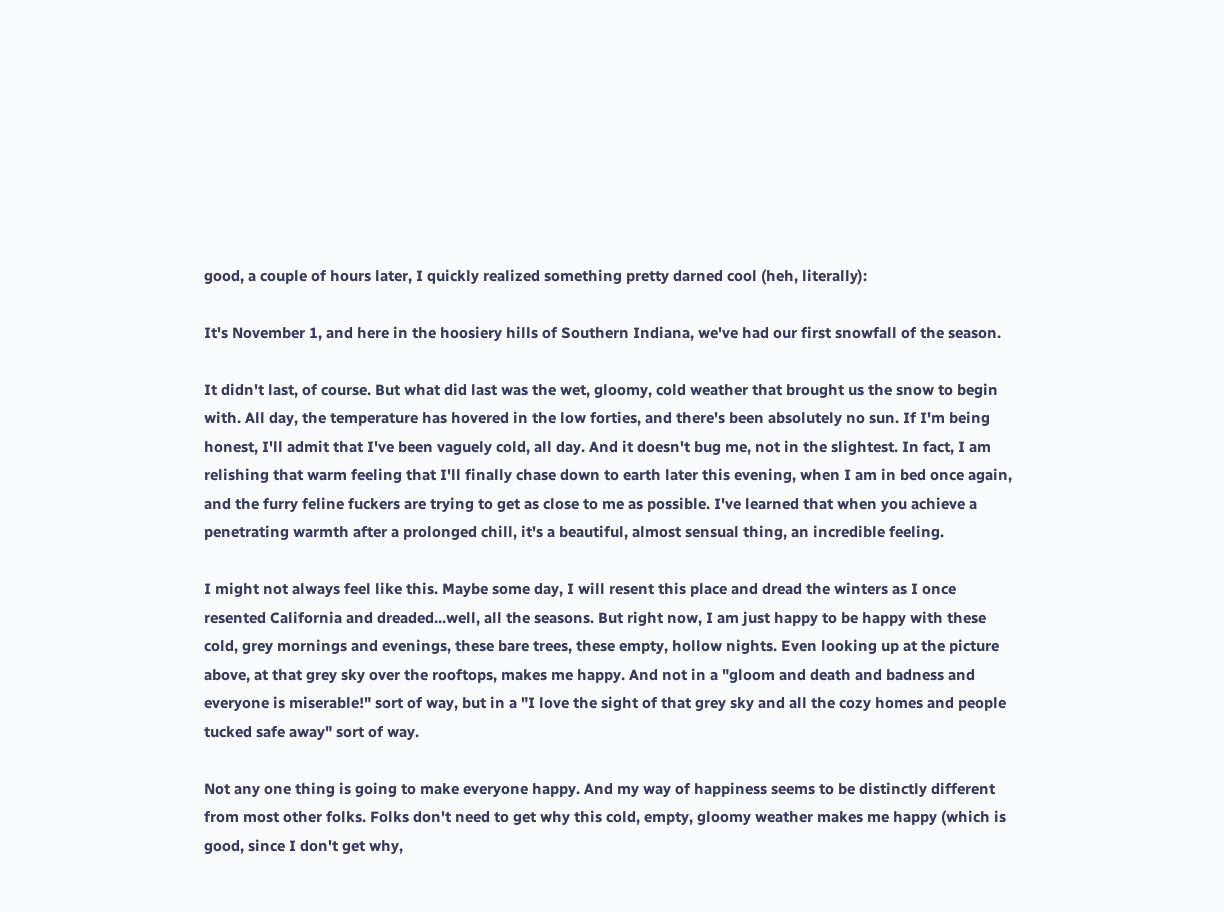good, a couple of hours later, I quickly realized something pretty darned cool (heh, literally):

It's November 1, and here in the hoosiery hills of Southern Indiana, we've had our first snowfall of the season.

It didn't last, of course. But what did last was the wet, gloomy, cold weather that brought us the snow to begin with. All day, the temperature has hovered in the low forties, and there's been absolutely no sun. If I'm being honest, I'll admit that I've been vaguely cold, all day. And it doesn't bug me, not in the slightest. In fact, I am relishing that warm feeling that I'll finally chase down to earth later this evening, when I am in bed once again, and the furry feline fuckers are trying to get as close to me as possible. I've learned that when you achieve a penetrating warmth after a prolonged chill, it's a beautiful, almost sensual thing, an incredible feeling.

I might not always feel like this. Maybe some day, I will resent this place and dread the winters as I once resented California and dreaded...well, all the seasons. But right now, I am just happy to be happy with these cold, grey mornings and evenings, these bare trees, these empty, hollow nights. Even looking up at the picture above, at that grey sky over the rooftops, makes me happy. And not in a "gloom and death and badness and everyone is miserable!" sort of way, but in a "I love the sight of that grey sky and all the cozy homes and people tucked safe away" sort of way.

Not any one thing is going to make everyone happy. And my way of happiness seems to be distinctly different from most other folks. Folks don't need to get why this cold, empty, gloomy weather makes me happy (which is good, since I don't get why,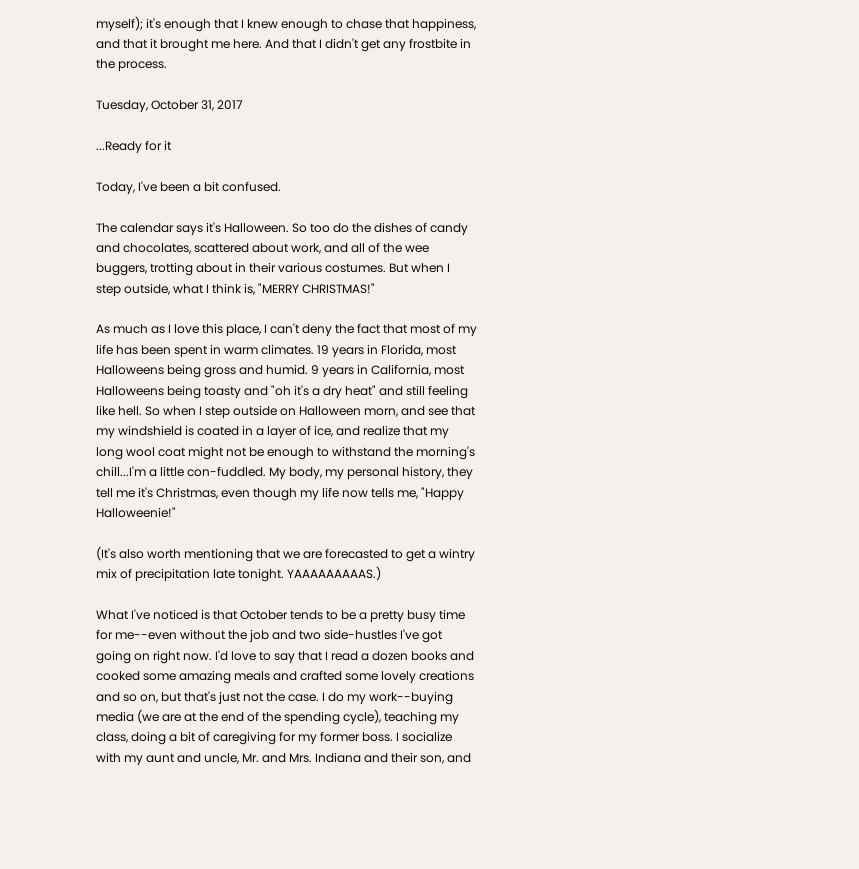myself); it's enough that I knew enough to chase that happiness, and that it brought me here. And that I didn't get any frostbite in the process.

Tuesday, October 31, 2017

...Ready for it

Today, I've been a bit confused.

The calendar says it's Halloween. So too do the dishes of candy and chocolates, scattered about work, and all of the wee buggers, trotting about in their various costumes. But when I step outside, what I think is, "MERRY CHRISTMAS!"

As much as I love this place, I can't deny the fact that most of my life has been spent in warm climates. 19 years in Florida, most Halloweens being gross and humid. 9 years in California, most Halloweens being toasty and "oh it's a dry heat" and still feeling like hell. So when I step outside on Halloween morn, and see that my windshield is coated in a layer of ice, and realize that my long wool coat might not be enough to withstand the morning's chill...I'm a little con-fuddled. My body, my personal history, they tell me it's Christmas, even though my life now tells me, "Happy Halloweenie!"

(It's also worth mentioning that we are forecasted to get a wintry mix of precipitation late tonight. YAAAAAAAAAS.)

What I've noticed is that October tends to be a pretty busy time for me--even without the job and two side-hustles I've got going on right now. I'd love to say that I read a dozen books and cooked some amazing meals and crafted some lovely creations and so on, but that's just not the case. I do my work--buying media (we are at the end of the spending cycle), teaching my class, doing a bit of caregiving for my former boss. I socialize with my aunt and uncle, Mr. and Mrs. Indiana and their son, and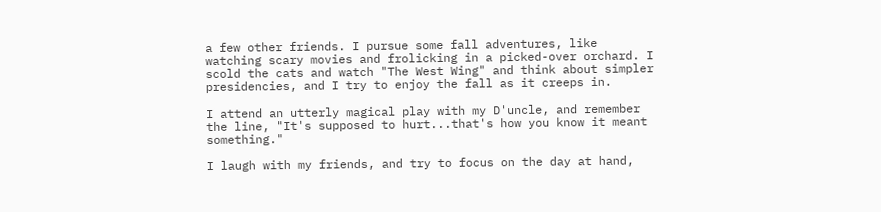a few other friends. I pursue some fall adventures, like watching scary movies and frolicking in a picked-over orchard. I scold the cats and watch "The West Wing" and think about simpler presidencies, and I try to enjoy the fall as it creeps in.

I attend an utterly magical play with my D'uncle, and remember the line, "It's supposed to hurt...that's how you know it meant something."

I laugh with my friends, and try to focus on the day at hand,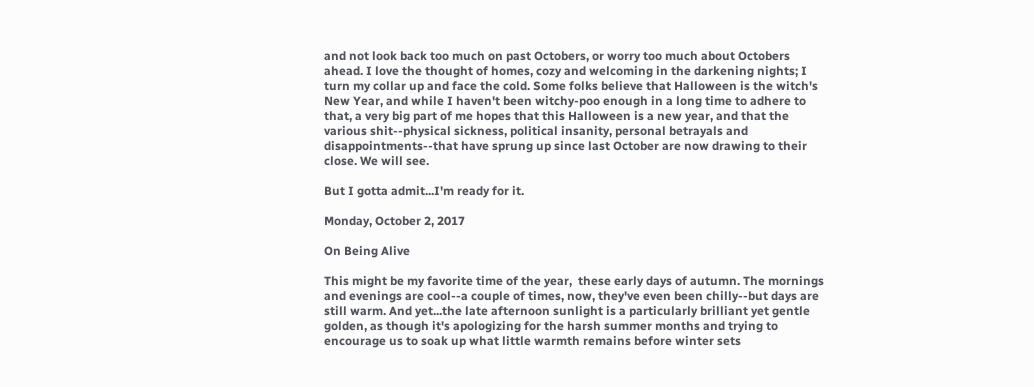and not look back too much on past Octobers, or worry too much about Octobers ahead. I love the thought of homes, cozy and welcoming in the darkening nights; I turn my collar up and face the cold. Some folks believe that Halloween is the witch's New Year, and while I haven't been witchy-poo enough in a long time to adhere to that, a very big part of me hopes that this Halloween is a new year, and that the various shit--physical sickness, political insanity, personal betrayals and disappointments--that have sprung up since last October are now drawing to their close. We will see.

But I gotta admit...I'm ready for it.

Monday, October 2, 2017

On Being Alive

This might be my favorite time of the year,  these early days of autumn. The mornings and evenings are cool--a couple of times, now, they've even been chilly--but days are still warm. And yet...the late afternoon sunlight is a particularly brilliant yet gentle golden, as though it's apologizing for the harsh summer months and trying to encourage us to soak up what little warmth remains before winter sets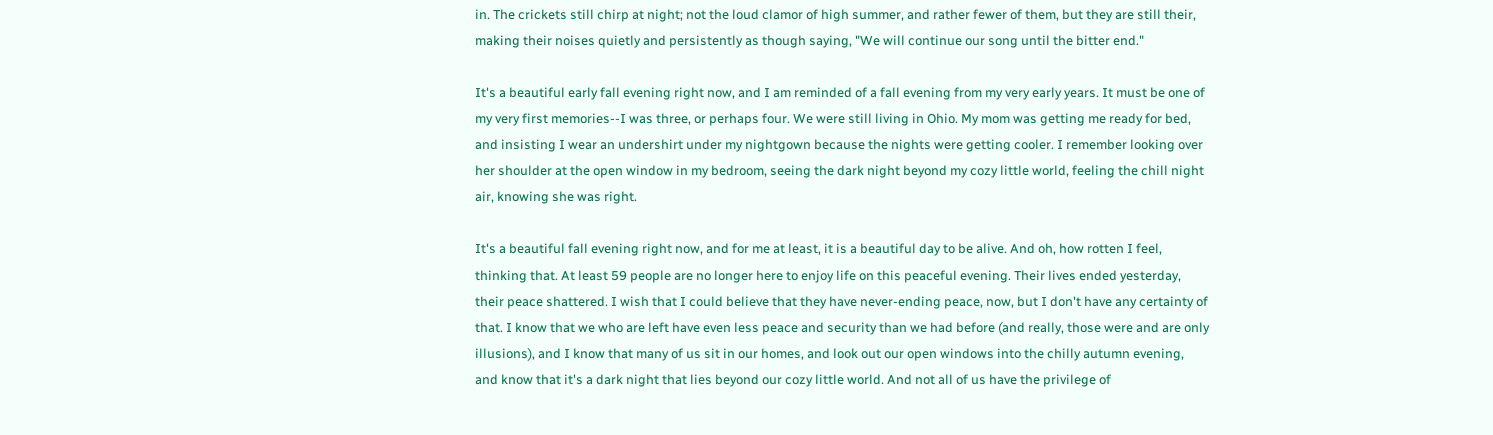in. The crickets still chirp at night; not the loud clamor of high summer, and rather fewer of them, but they are still their, making their noises quietly and persistently as though saying, "We will continue our song until the bitter end."

It's a beautiful early fall evening right now, and I am reminded of a fall evening from my very early years. It must be one of my very first memories--I was three, or perhaps four. We were still living in Ohio. My mom was getting me ready for bed, and insisting I wear an undershirt under my nightgown because the nights were getting cooler. I remember looking over her shoulder at the open window in my bedroom, seeing the dark night beyond my cozy little world, feeling the chill night air, knowing she was right.

It's a beautiful fall evening right now, and for me at least, it is a beautiful day to be alive. And oh, how rotten I feel, thinking that. At least 59 people are no longer here to enjoy life on this peaceful evening. Their lives ended yesterday, their peace shattered. I wish that I could believe that they have never-ending peace, now, but I don't have any certainty of that. I know that we who are left have even less peace and security than we had before (and really, those were and are only illusions), and I know that many of us sit in our homes, and look out our open windows into the chilly autumn evening, and know that it's a dark night that lies beyond our cozy little world. And not all of us have the privilege of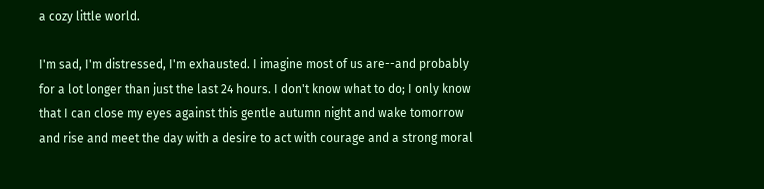a cozy little world.

I'm sad, I'm distressed, I'm exhausted. I imagine most of us are--and probably for a lot longer than just the last 24 hours. I don't know what to do; I only know that I can close my eyes against this gentle autumn night and wake tomorrow and rise and meet the day with a desire to act with courage and a strong moral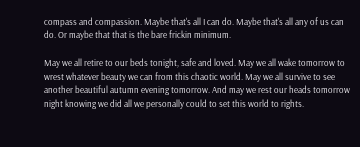compass and compassion. Maybe that's all I can do. Maybe that's all any of us can do. Or maybe that that is the bare frickin minimum.

May we all retire to our beds tonight, safe and loved. May we all wake tomorrow to wrest whatever beauty we can from this chaotic world. May we all survive to see another beautiful autumn evening tomorrow. And may we rest our heads tomorrow night knowing we did all we personally could to set this world to rights.